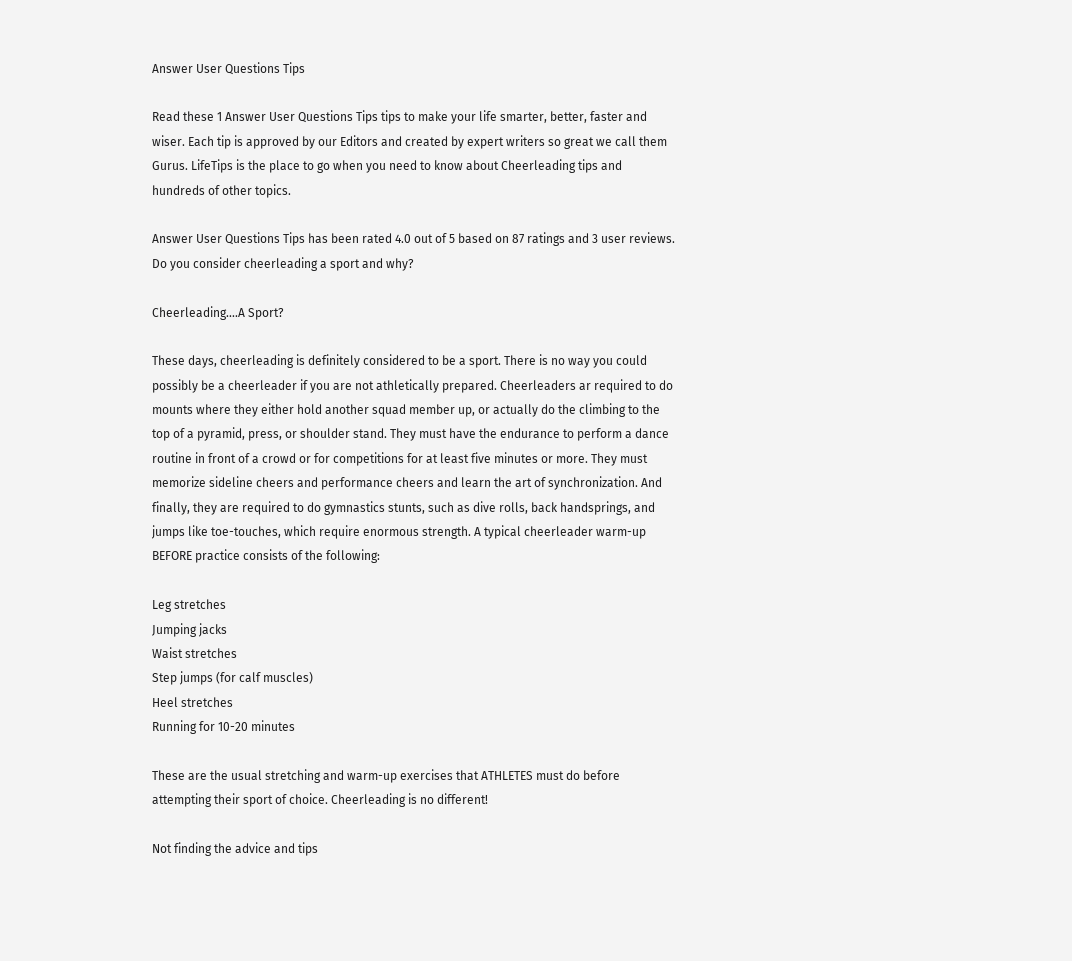Answer User Questions Tips

Read these 1 Answer User Questions Tips tips to make your life smarter, better, faster and wiser. Each tip is approved by our Editors and created by expert writers so great we call them Gurus. LifeTips is the place to go when you need to know about Cheerleading tips and hundreds of other topics.

Answer User Questions Tips has been rated 4.0 out of 5 based on 87 ratings and 3 user reviews.
Do you consider cheerleading a sport and why?

Cheerleading....A Sport?

These days, cheerleading is definitely considered to be a sport. There is no way you could possibly be a cheerleader if you are not athletically prepared. Cheerleaders ar required to do mounts where they either hold another squad member up, or actually do the climbing to the top of a pyramid, press, or shoulder stand. They must have the endurance to perform a dance routine in front of a crowd or for competitions for at least five minutes or more. They must memorize sideline cheers and performance cheers and learn the art of synchronization. And finally, they are required to do gymnastics stunts, such as dive rolls, back handsprings, and jumps like toe-touches, which require enormous strength. A typical cheerleader warm-up BEFORE practice consists of the following:

Leg stretches
Jumping jacks
Waist stretches
Step jumps (for calf muscles)
Heel stretches
Running for 10-20 minutes

These are the usual stretching and warm-up exercises that ATHLETES must do before attempting their sport of choice. Cheerleading is no different!

Not finding the advice and tips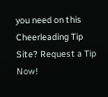you need on this Cheerleading Tip Site? Request a Tip Now!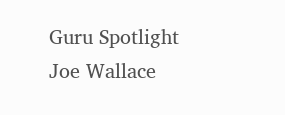Guru Spotlight
Joe Wallace